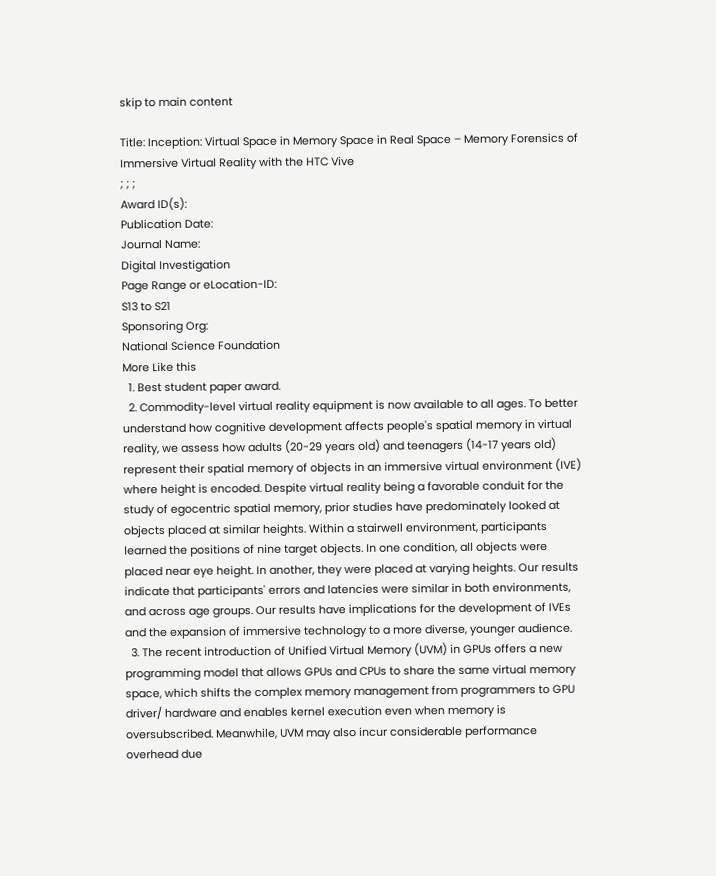skip to main content

Title: Inception: Virtual Space in Memory Space in Real Space – Memory Forensics of Immersive Virtual Reality with the HTC Vive
; ; ;
Award ID(s):
Publication Date:
Journal Name:
Digital Investigation
Page Range or eLocation-ID:
S13 to S21
Sponsoring Org:
National Science Foundation
More Like this
  1. Best student paper award.
  2. Commodity-level virtual reality equipment is now available to all ages. To better understand how cognitive development affects people's spatial memory in virtual reality, we assess how adults (20-29 years old) and teenagers (14-17 years old) represent their spatial memory of objects in an immersive virtual environment (IVE) where height is encoded. Despite virtual reality being a favorable conduit for the study of egocentric spatial memory, prior studies have predominately looked at objects placed at similar heights. Within a stairwell environment, participants learned the positions of nine target objects. In one condition, all objects were placed near eye height. In another, they were placed at varying heights. Our results indicate that participants' errors and latencies were similar in both environments, and across age groups. Our results have implications for the development of IVEs and the expansion of immersive technology to a more diverse, younger audience.
  3. The recent introduction of Unified Virtual Memory (UVM) in GPUs offers a new programming model that allows GPUs and CPUs to share the same virtual memory space, which shifts the complex memory management from programmers to GPU driver/ hardware and enables kernel execution even when memory is oversubscribed. Meanwhile, UVM may also incur considerable performance overhead due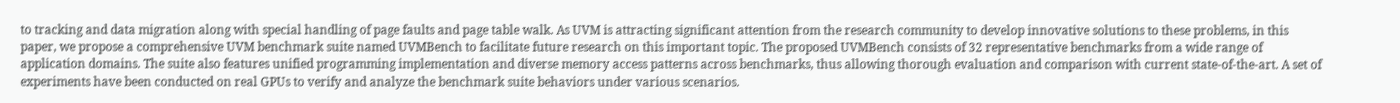to tracking and data migration along with special handling of page faults and page table walk. As UVM is attracting significant attention from the research community to develop innovative solutions to these problems, in this paper, we propose a comprehensive UVM benchmark suite named UVMBench to facilitate future research on this important topic. The proposed UVMBench consists of 32 representative benchmarks from a wide range of application domains. The suite also features unified programming implementation and diverse memory access patterns across benchmarks, thus allowing thorough evaluation and comparison with current state-of-the-art. A set of experiments have been conducted on real GPUs to verify and analyze the benchmark suite behaviors under various scenarios.